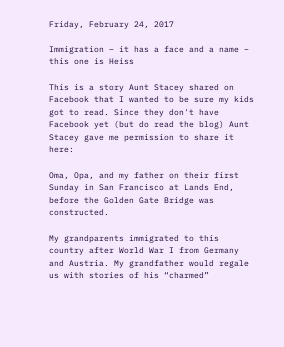Friday, February 24, 2017

Immigration – it has a face and a name – this one is Heiss

This is a story Aunt Stacey shared on Facebook that I wanted to be sure my kids got to read. Since they don't have Facebook yet (but do read the blog) Aunt Stacey gave me permission to share it here:

Oma, Opa, and my father on their first Sunday in San Francisco at Lands End,
before the Golden Gate Bridge was constructed.

My grandparents immigrated to this country after World War I from Germany and Austria. My grandfather would regale us with stories of his “charmed”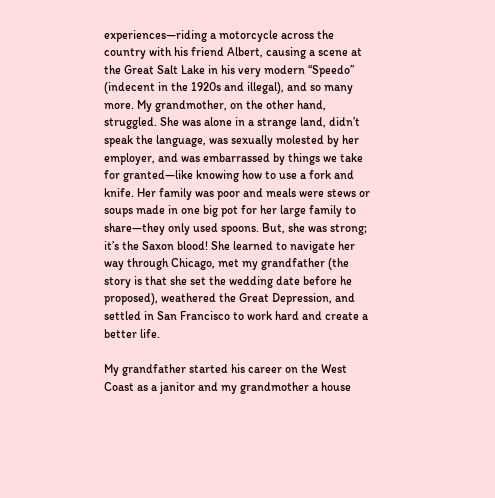experiences—riding a motorcycle across the country with his friend Albert, causing a scene at the Great Salt Lake in his very modern “Speedo” (indecent in the 1920s and illegal), and so many more. My grandmother, on the other hand, struggled. She was alone in a strange land, didn’t speak the language, was sexually molested by her employer, and was embarrassed by things we take for granted—like knowing how to use a fork and knife. Her family was poor and meals were stews or soups made in one big pot for her large family to share—they only used spoons. But, she was strong; it’s the Saxon blood! She learned to navigate her way through Chicago, met my grandfather (the story is that she set the wedding date before he proposed), weathered the Great Depression, and settled in San Francisco to work hard and create a better life.

My grandfather started his career on the West Coast as a janitor and my grandmother a house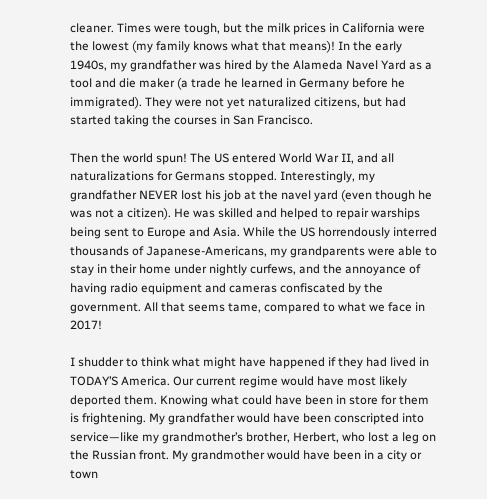cleaner. Times were tough, but the milk prices in California were the lowest (my family knows what that means)! In the early 1940s, my grandfather was hired by the Alameda Navel Yard as a tool and die maker (a trade he learned in Germany before he immigrated). They were not yet naturalized citizens, but had started taking the courses in San Francisco.

Then the world spun! The US entered World War II, and all naturalizations for Germans stopped. Interestingly, my grandfather NEVER lost his job at the navel yard (even though he was not a citizen). He was skilled and helped to repair warships being sent to Europe and Asia. While the US horrendously interred thousands of Japanese-Americans, my grandparents were able to stay in their home under nightly curfews, and the annoyance of having radio equipment and cameras confiscated by the government. All that seems tame, compared to what we face in 2017!

I shudder to think what might have happened if they had lived in TODAY’S America. Our current regime would have most likely deported them. Knowing what could have been in store for them is frightening. My grandfather would have been conscripted into service—like my grandmother’s brother, Herbert, who lost a leg on the Russian front. My grandmother would have been in a city or town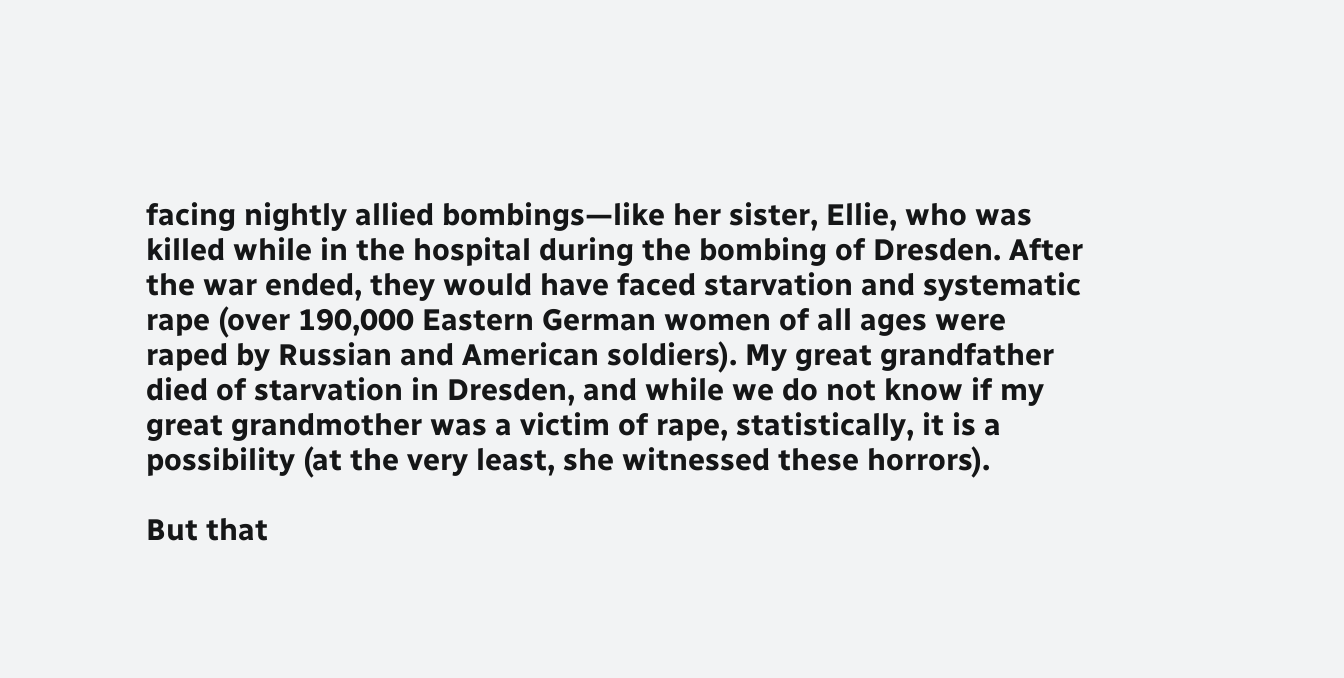facing nightly allied bombings—like her sister, Ellie, who was killed while in the hospital during the bombing of Dresden. After the war ended, they would have faced starvation and systematic rape (over 190,000 Eastern German women of all ages were raped by Russian and American soldiers). My great grandfather died of starvation in Dresden, and while we do not know if my great grandmother was a victim of rape, statistically, it is a possibility (at the very least, she witnessed these horrors).

But that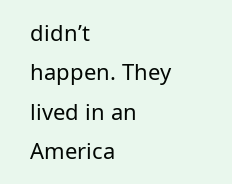didn’t happen. They lived in an America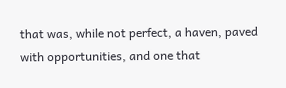that was, while not perfect, a haven, paved with opportunities, and one that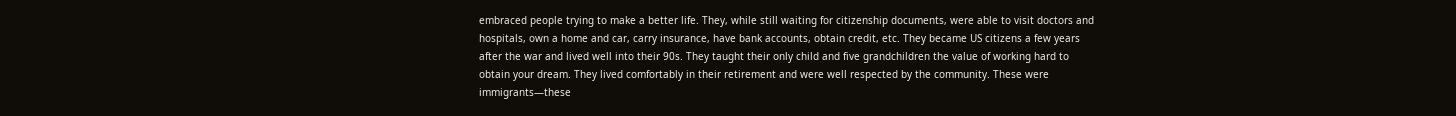embraced people trying to make a better life. They, while still waiting for citizenship documents, were able to visit doctors and hospitals, own a home and car, carry insurance, have bank accounts, obtain credit, etc. They became US citizens a few years after the war and lived well into their 90s. They taught their only child and five grandchildren the value of working hard to obtain your dream. They lived comfortably in their retirement and were well respected by the community. These were immigrants—these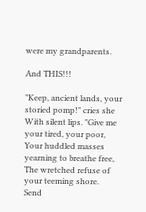were my grandparents.

And THIS!!!

"Keep, ancient lands, your storied pomp!" cries she
With silent lips. "Give me your tired, your poor,
Your huddled masses yearning to breathe free,
The wretched refuse of your teeming shore.
Send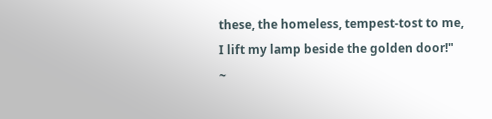these, the homeless, tempest-tost to me,
I lift my lamp beside the golden door!"
~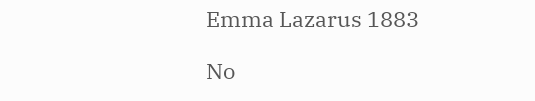Emma Lazarus 1883

No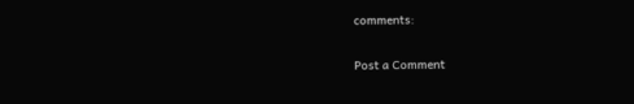comments:

Post a Comment